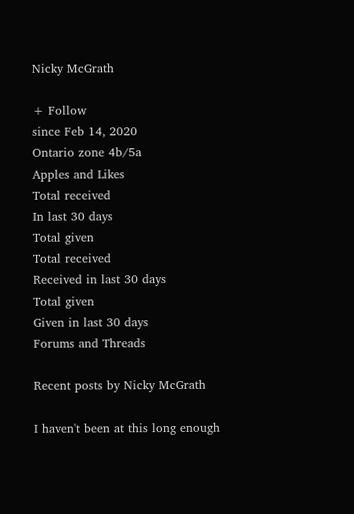Nicky McGrath

+ Follow
since Feb 14, 2020
Ontario zone 4b/5a
Apples and Likes
Total received
In last 30 days
Total given
Total received
Received in last 30 days
Total given
Given in last 30 days
Forums and Threads

Recent posts by Nicky McGrath

I haven't been at this long enough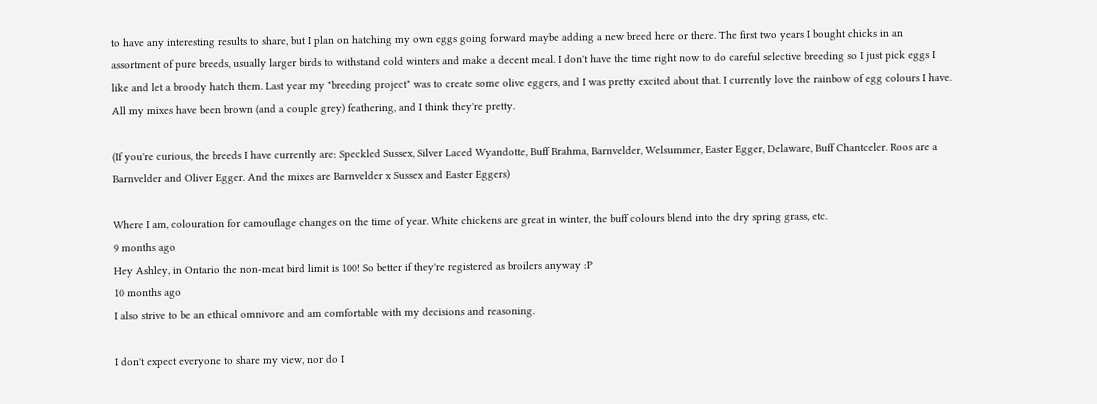to have any interesting results to share, but I plan on hatching my own eggs going forward maybe adding a new breed here or there. The first two years I bought chicks in an assortment of pure breeds, usually larger birds to withstand cold winters and make a decent meal. I don't have the time right now to do careful selective breeding so I just pick eggs I like and let a broody hatch them. Last year my "breeding project" was to create some olive eggers, and I was pretty excited about that. I currently love the rainbow of egg colours I have. All my mixes have been brown (and a couple grey) feathering, and I think they're pretty.

(If you're curious, the breeds I have currently are: Speckled Sussex, Silver Laced Wyandotte, Buff Brahma, Barnvelder, Welsummer, Easter Egger, Delaware, Buff Chantceler. Roos are a Barnvelder and Oliver Egger. And the mixes are Barnvelder x Sussex and Easter Eggers)

Where I am, colouration for camouflage changes on the time of year. White chickens are great in winter, the buff colours blend into the dry spring grass, etc.
9 months ago
Hey Ashley, in Ontario the non-meat bird limit is 100! So better if they're registered as broilers anyway :P
10 months ago
I also strive to be an ethical omnivore and am comfortable with my decisions and reasoning.

I don't expect everyone to share my view, nor do I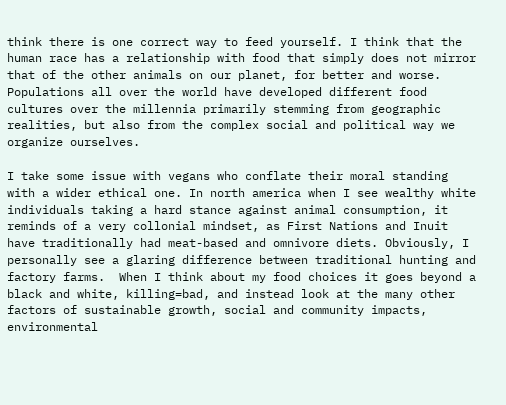think there is one correct way to feed yourself. I think that the human race has a relationship with food that simply does not mirror that of the other animals on our planet, for better and worse. Populations all over the world have developed different food cultures over the millennia primarily stemming from geographic realities, but also from the complex social and political way we organize ourselves.

I take some issue with vegans who conflate their moral standing with a wider ethical one. In north america when I see wealthy white individuals taking a hard stance against animal consumption, it reminds of a very collonial mindset, as First Nations and Inuit have traditionally had meat-based and omnivore diets. Obviously, I personally see a glaring difference between traditional hunting and factory farms.  When I think about my food choices it goes beyond a black and white, killing=bad, and instead look at the many other factors of sustainable growth, social and community impacts, environmental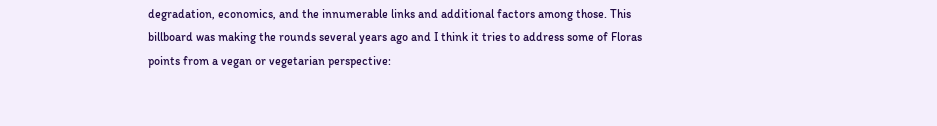degradation, economics, and the innumerable links and additional factors among those. This billboard was making the rounds several years ago and I think it tries to address some of Floras points from a vegan or vegetarian perspective: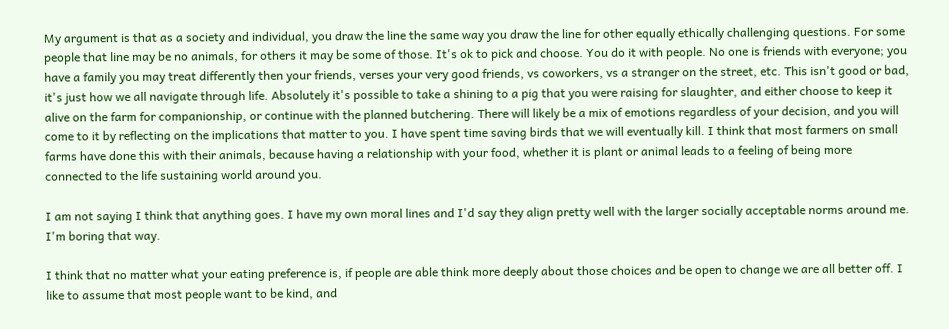My argument is that as a society and individual, you draw the line the same way you draw the line for other equally ethically challenging questions. For some people that line may be no animals, for others it may be some of those. It's ok to pick and choose. You do it with people. No one is friends with everyone; you have a family you may treat differently then your friends, verses your very good friends, vs coworkers, vs a stranger on the street, etc. This isn't good or bad, it's just how we all navigate through life. Absolutely it's possible to take a shining to a pig that you were raising for slaughter, and either choose to keep it alive on the farm for companionship, or continue with the planned butchering. There will likely be a mix of emotions regardless of your decision, and you will come to it by reflecting on the implications that matter to you. I have spent time saving birds that we will eventually kill. I think that most farmers on small farms have done this with their animals, because having a relationship with your food, whether it is plant or animal leads to a feeling of being more connected to the life sustaining world around you.

I am not saying I think that anything goes. I have my own moral lines and I'd say they align pretty well with the larger socially acceptable norms around me. I'm boring that way.

I think that no matter what your eating preference is, if people are able think more deeply about those choices and be open to change we are all better off. I like to assume that most people want to be kind, and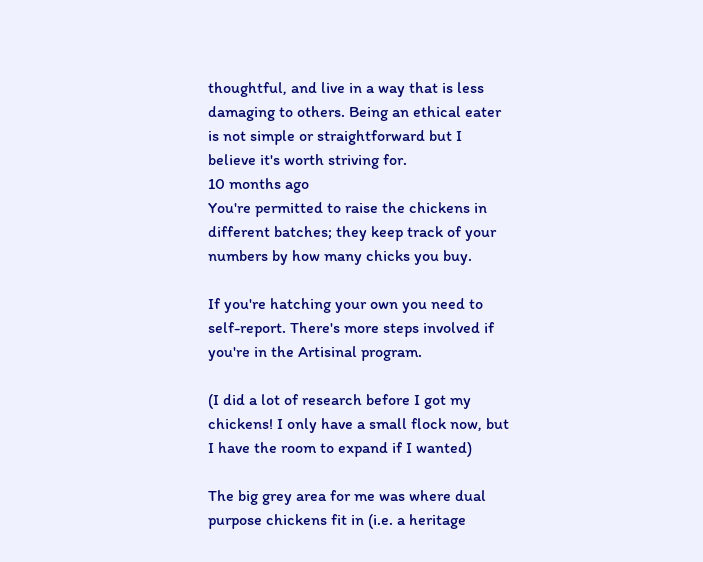thoughtful, and live in a way that is less damaging to others. Being an ethical eater is not simple or straightforward but I believe it's worth striving for.
10 months ago
You're permitted to raise the chickens in different batches; they keep track of your numbers by how many chicks you buy.

If you're hatching your own you need to self-report. There's more steps involved if you're in the Artisinal program.

(I did a lot of research before I got my chickens! I only have a small flock now, but I have the room to expand if I wanted)

The big grey area for me was where dual purpose chickens fit in (i.e. a heritage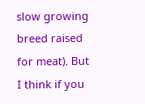slow growing breed raised for meat). But I think if you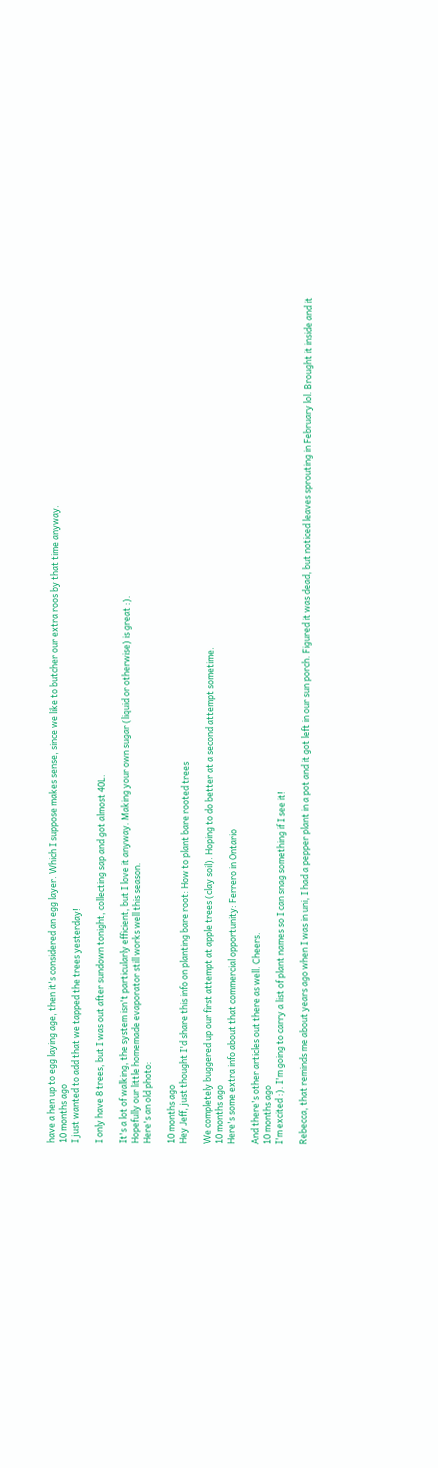have a hen up to egg laying age, then it's considered an egg layer. Which I suppose makes sense, since we like to butcher our extra roos by that time anyway.
10 months ago
I just wanted to add that we tapped the trees yesterday!

I only have 8 trees, but I was out after sundown tonight, collecting sap and got almost 40L.

It's a lot of walking, the system isn't particularly efficient, but I love it anyway. Making your own sugar (liquid or otherwise) is great :).
Hopefully our little homemade evaporator still works well this season.
Here's an old photo:

10 months ago
Hey Jeff, just thought I'd share this info on planting bare root: How to plant bare rooted trees

We completely buggered up our first attempt at apple trees (clay soil). Hoping to do better at a second attempt sometime.
10 months ago
Here's some extra info about that commercial opportunity: Ferrero in Ontario

And there's other articles out there as well. Cheers.
10 months ago
I'm excited :). I'm going to carry a list of plant names so I can snag something if I see it!

Rebecca, that reminds me about years ago when I was in uni, I had a pepper plant in a pot and it got left in our sun porch. Figured it was dead, but noticed leaves sprouting in February lol. Brought it inside and it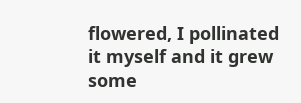flowered, I pollinated it myself and it grew some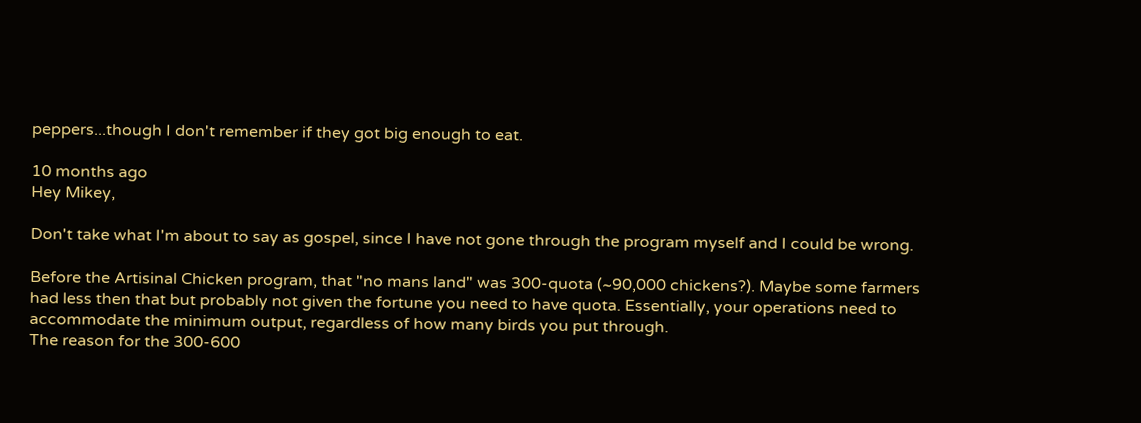peppers...though I don't remember if they got big enough to eat.

10 months ago
Hey Mikey,

Don't take what I'm about to say as gospel, since I have not gone through the program myself and I could be wrong.

Before the Artisinal Chicken program, that "no mans land" was 300-quota (~90,000 chickens?). Maybe some farmers had less then that but probably not given the fortune you need to have quota. Essentially, your operations need to accommodate the minimum output, regardless of how many birds you put through.
The reason for the 300-600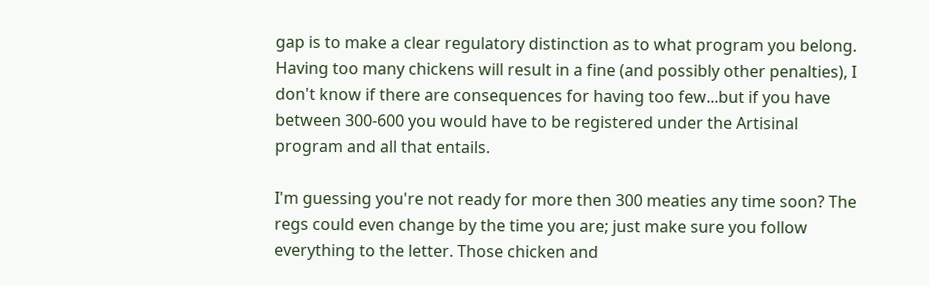gap is to make a clear regulatory distinction as to what program you belong. Having too many chickens will result in a fine (and possibly other penalties), I don't know if there are consequences for having too few...but if you have between 300-600 you would have to be registered under the Artisinal program and all that entails.

I'm guessing you're not ready for more then 300 meaties any time soon? The regs could even change by the time you are; just make sure you follow everything to the letter. Those chicken and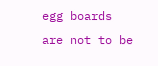egg boards are not to be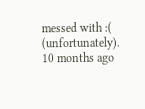messed with :( (unfortunately).
10 months ago